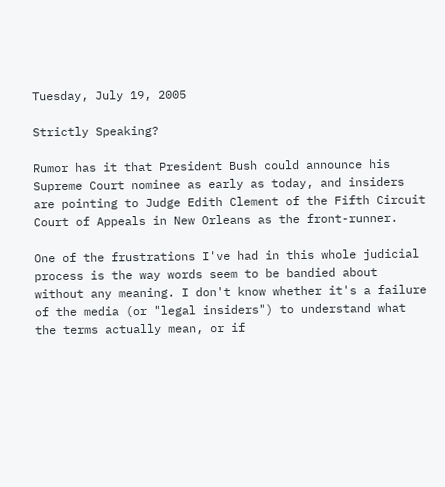Tuesday, July 19, 2005

Strictly Speaking?

Rumor has it that President Bush could announce his Supreme Court nominee as early as today, and insiders are pointing to Judge Edith Clement of the Fifth Circuit Court of Appeals in New Orleans as the front-runner.

One of the frustrations I've had in this whole judicial process is the way words seem to be bandied about without any meaning. I don't know whether it's a failure of the media (or "legal insiders") to understand what the terms actually mean, or if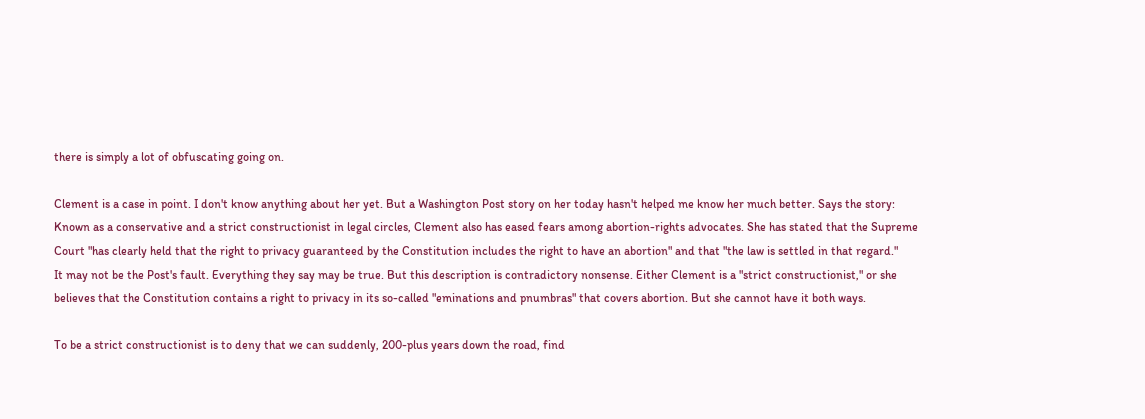there is simply a lot of obfuscating going on.

Clement is a case in point. I don't know anything about her yet. But a Washington Post story on her today hasn't helped me know her much better. Says the story:
Known as a conservative and a strict constructionist in legal circles, Clement also has eased fears among abortion-rights advocates. She has stated that the Supreme Court "has clearly held that the right to privacy guaranteed by the Constitution includes the right to have an abortion" and that "the law is settled in that regard."
It may not be the Post's fault. Everything they say may be true. But this description is contradictory nonsense. Either Clement is a "strict constructionist," or she believes that the Constitution contains a right to privacy in its so-called "eminations and pnumbras" that covers abortion. But she cannot have it both ways.

To be a strict constructionist is to deny that we can suddenly, 200-plus years down the road, find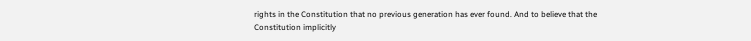rights in the Constitution that no previous generation has ever found. And to believe that the Constitution implicitly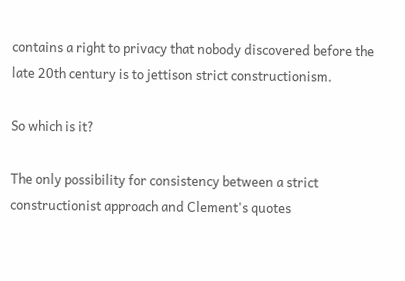contains a right to privacy that nobody discovered before the late 20th century is to jettison strict constructionism.

So which is it?

The only possibility for consistency between a strict constructionist approach and Clement's quotes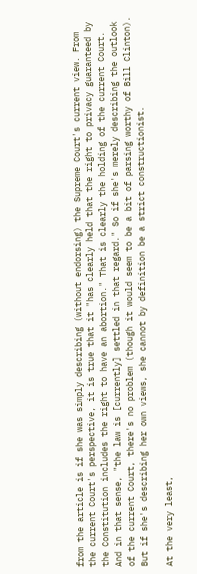from the article is if she was simply describing (without endorsing) the Supreme Court's current view. From the current Court's perspective, it is true that it "has clearly held that the right to privacy guaranteed by the Constitution includes the right to have an abortion." That is clearly the holding of the current Court. And in that sense, "the law is [currently] settled in that regard." So if she's merely describing the outlook of the current Court, there's no problem (though it would seem to be a bit of parsing worthy of Bill Clinton). But if she's describing her own views, she cannot by definition be a strict constructionist.

At the very least,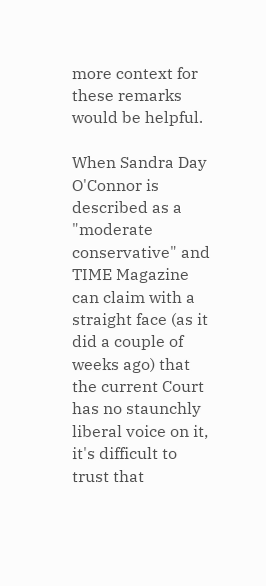more context for these remarks would be helpful.

When Sandra Day O'Connor is described as a "moderate conservative" and TIME Magazine can claim with a straight face (as it did a couple of weeks ago) that the current Court has no staunchly liberal voice on it, it's difficult to trust that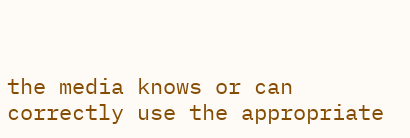the media knows or can correctly use the appropriate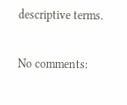descriptive terms.

No comments: